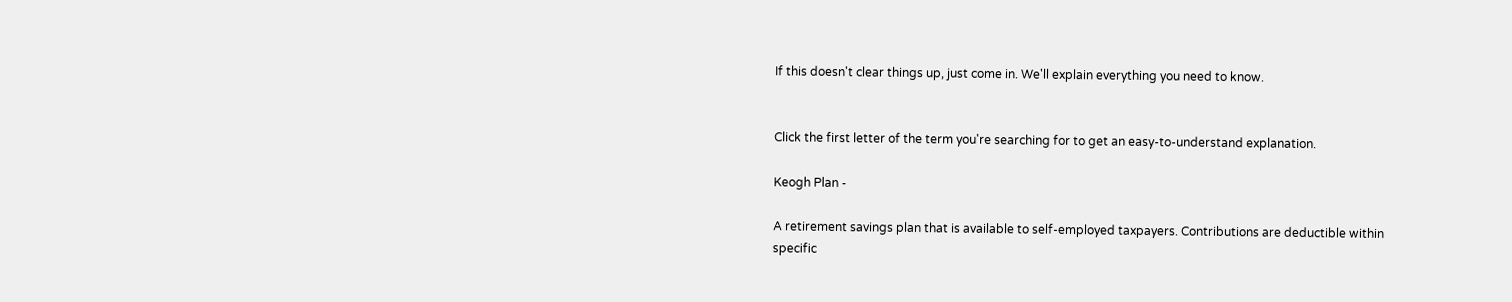If this doesn't clear things up, just come in. We'll explain everything you need to know.


Click the first letter of the term you're searching for to get an easy-to-understand explanation.

Keogh Plan -

A retirement savings plan that is available to self-employed taxpayers. Contributions are deductible within specific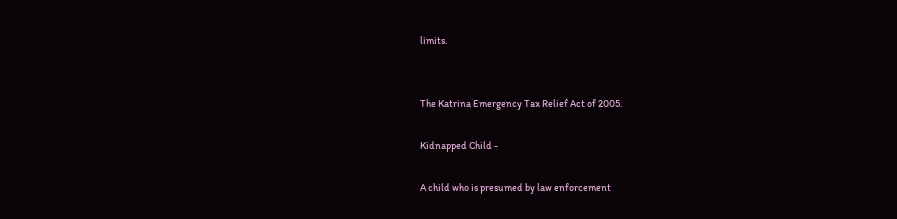limits.


The Katrina Emergency Tax Relief Act of 2005.

Kidnapped Child -

A child who is presumed by law enforcement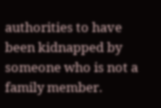authorities to have been kidnapped by someone who is not a family member.